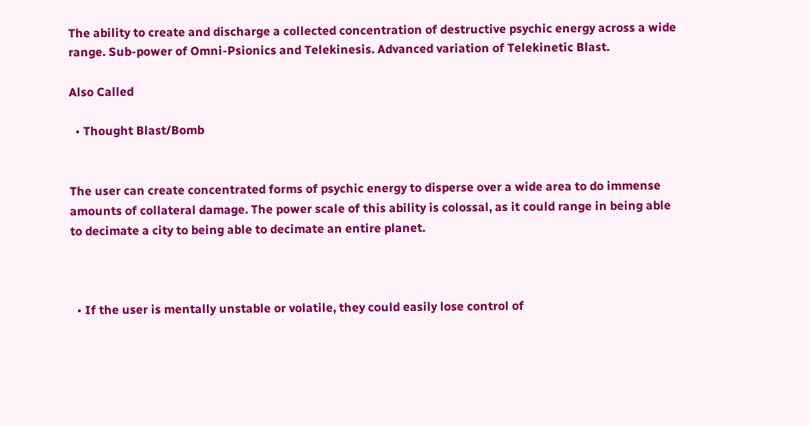The ability to create and discharge a collected concentration of destructive psychic energy across a wide range. Sub-power of Omni-Psionics and Telekinesis. Advanced variation of Telekinetic Blast.

Also Called

  • Thought Blast/Bomb


The user can create concentrated forms of psychic energy to disperse over a wide area to do immense amounts of collateral damage. The power scale of this ability is colossal, as it could range in being able to decimate a city to being able to decimate an entire planet.



  • If the user is mentally unstable or volatile, they could easily lose control of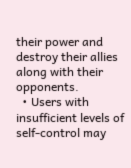their power and destroy their allies along with their opponents.
  • Users with insufficient levels of self-control may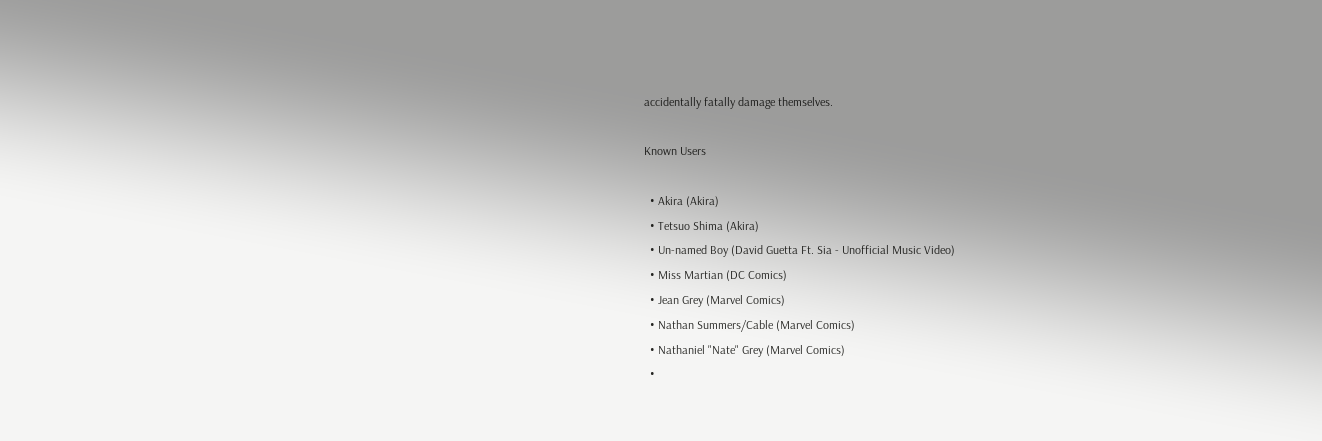accidentally fatally damage themselves.

Known Users

  • Akira (Akira)
  • Tetsuo Shima (Akira)
  • Un-named Boy (David Guetta Ft. Sia - Unofficial Music Video)
  • Miss Martian (DC Comics)
  • Jean Grey (Marvel Comics)
  • Nathan Summers/Cable (Marvel Comics)
  • Nathaniel "Nate" Grey (Marvel Comics)
  •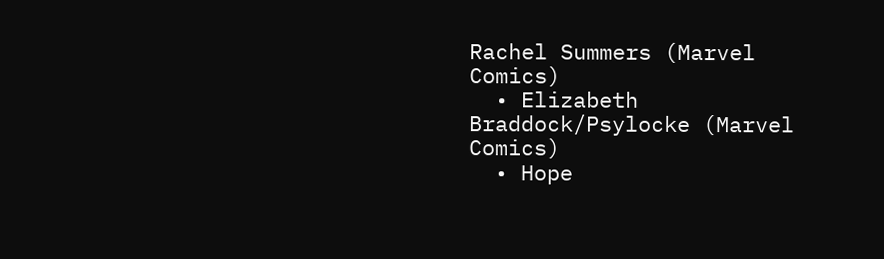Rachel Summers (Marvel Comics)
  • Elizabeth Braddock/Psylocke (Marvel Comics)
  • Hope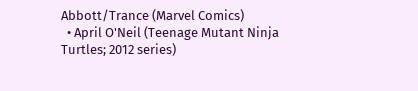Abbott/Trance (Marvel Comics)
  • April O'Neil (Teenage Mutant Ninja Turtles; 2012 series)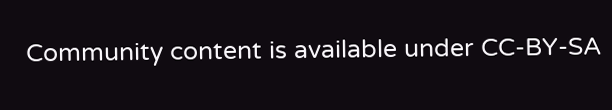Community content is available under CC-BY-SA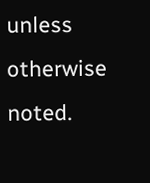unless otherwise noted.